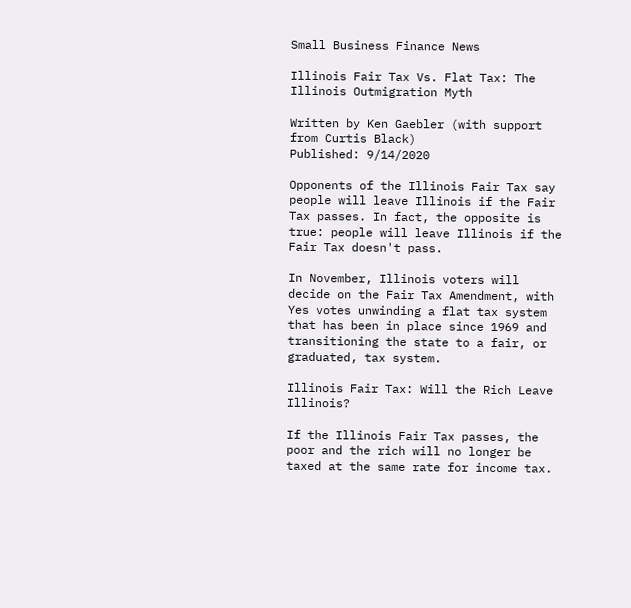Small Business Finance News

Illinois Fair Tax Vs. Flat Tax: The Illinois Outmigration Myth

Written by Ken Gaebler (with support from Curtis Black)
Published: 9/14/2020

Opponents of the Illinois Fair Tax say people will leave Illinois if the Fair Tax passes. In fact, the opposite is true: people will leave Illinois if the Fair Tax doesn't pass.

In November, Illinois voters will decide on the Fair Tax Amendment, with Yes votes unwinding a flat tax system that has been in place since 1969 and transitioning the state to a fair, or graduated, tax system.

Illinois Fair Tax: Will the Rich Leave Illinois?

If the Illinois Fair Tax passes, the poor and the rich will no longer be taxed at the same rate for income tax.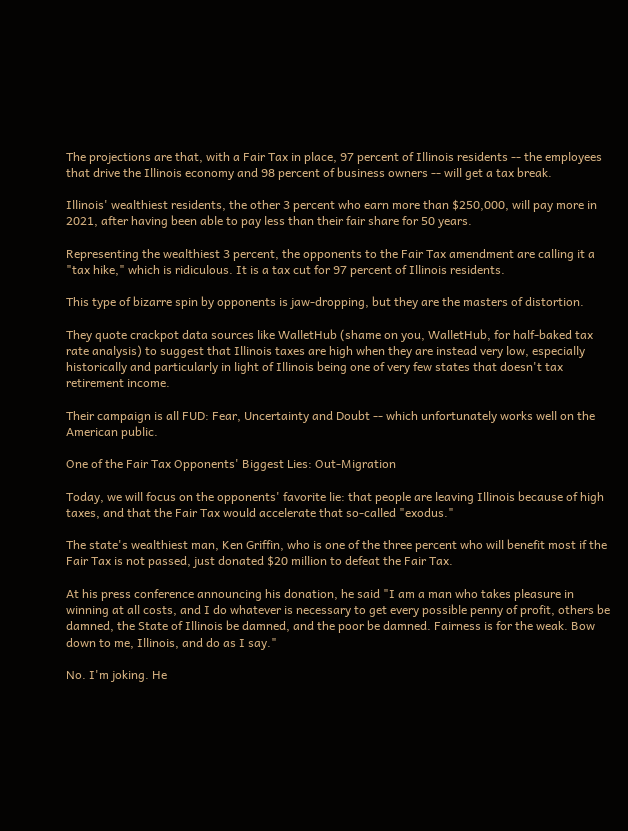The projections are that, with a Fair Tax in place, 97 percent of Illinois residents -- the employees that drive the Illinois economy and 98 percent of business owners -- will get a tax break.

Illinois' wealthiest residents, the other 3 percent who earn more than $250,000, will pay more in 2021, after having been able to pay less than their fair share for 50 years.

Representing the wealthiest 3 percent, the opponents to the Fair Tax amendment are calling it a "tax hike," which is ridiculous. It is a tax cut for 97 percent of Illinois residents.

This type of bizarre spin by opponents is jaw-dropping, but they are the masters of distortion.

They quote crackpot data sources like WalletHub (shame on you, WalletHub, for half-baked tax rate analysis) to suggest that Illinois taxes are high when they are instead very low, especially historically and particularly in light of Illinois being one of very few states that doesn't tax retirement income.

Their campaign is all FUD: Fear, Uncertainty and Doubt -- which unfortunately works well on the American public.

One of the Fair Tax Opponents' Biggest Lies: Out-Migration

Today, we will focus on the opponents' favorite lie: that people are leaving Illinois because of high taxes, and that the Fair Tax would accelerate that so-called "exodus."

The state's wealthiest man, Ken Griffin, who is one of the three percent who will benefit most if the Fair Tax is not passed, just donated $20 million to defeat the Fair Tax.

At his press conference announcing his donation, he said "I am a man who takes pleasure in winning at all costs, and I do whatever is necessary to get every possible penny of profit, others be damned, the State of Illinois be damned, and the poor be damned. Fairness is for the weak. Bow down to me, Illinois, and do as I say."

No. I'm joking. He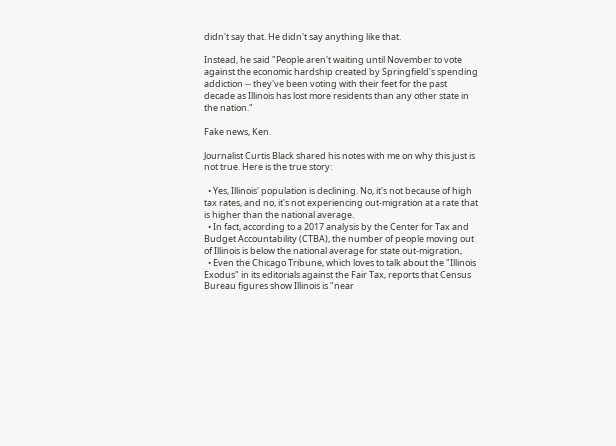didn't say that. He didn't say anything like that.

Instead, he said "People aren't waiting until November to vote against the economic hardship created by Springfield's spending addiction -- they've been voting with their feet for the past decade as Illinois has lost more residents than any other state in the nation."

Fake news, Ken.

Journalist Curtis Black shared his notes with me on why this just is not true. Here is the true story:

  • Yes, Illinois' population is declining. No, it's not because of high tax rates, and no, it's not experiencing out-migration at a rate that is higher than the national average.
  • In fact, according to a 2017 analysis by the Center for Tax and Budget Accountability (CTBA), the number of people moving out of Illinois is below the national average for state out-migration,
  • Even the Chicago Tribune, which loves to talk about the "Illinois Exodus" in its editorials against the Fair Tax, reports that Census Bureau figures show Illinois is "near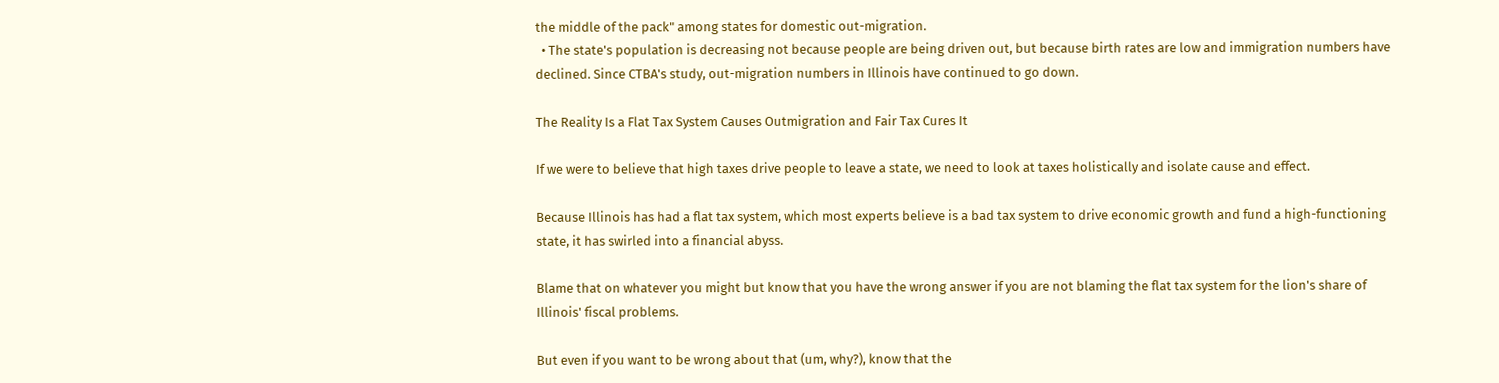the middle of the pack" among states for domestic out-migration.
  • The state's population is decreasing not because people are being driven out, but because birth rates are low and immigration numbers have declined. Since CTBA's study, out-migration numbers in Illinois have continued to go down.

The Reality Is a Flat Tax System Causes Outmigration and Fair Tax Cures It

If we were to believe that high taxes drive people to leave a state, we need to look at taxes holistically and isolate cause and effect.

Because Illinois has had a flat tax system, which most experts believe is a bad tax system to drive economic growth and fund a high-functioning state, it has swirled into a financial abyss.

Blame that on whatever you might but know that you have the wrong answer if you are not blaming the flat tax system for the lion's share of Illinois' fiscal problems.

But even if you want to be wrong about that (um, why?), know that the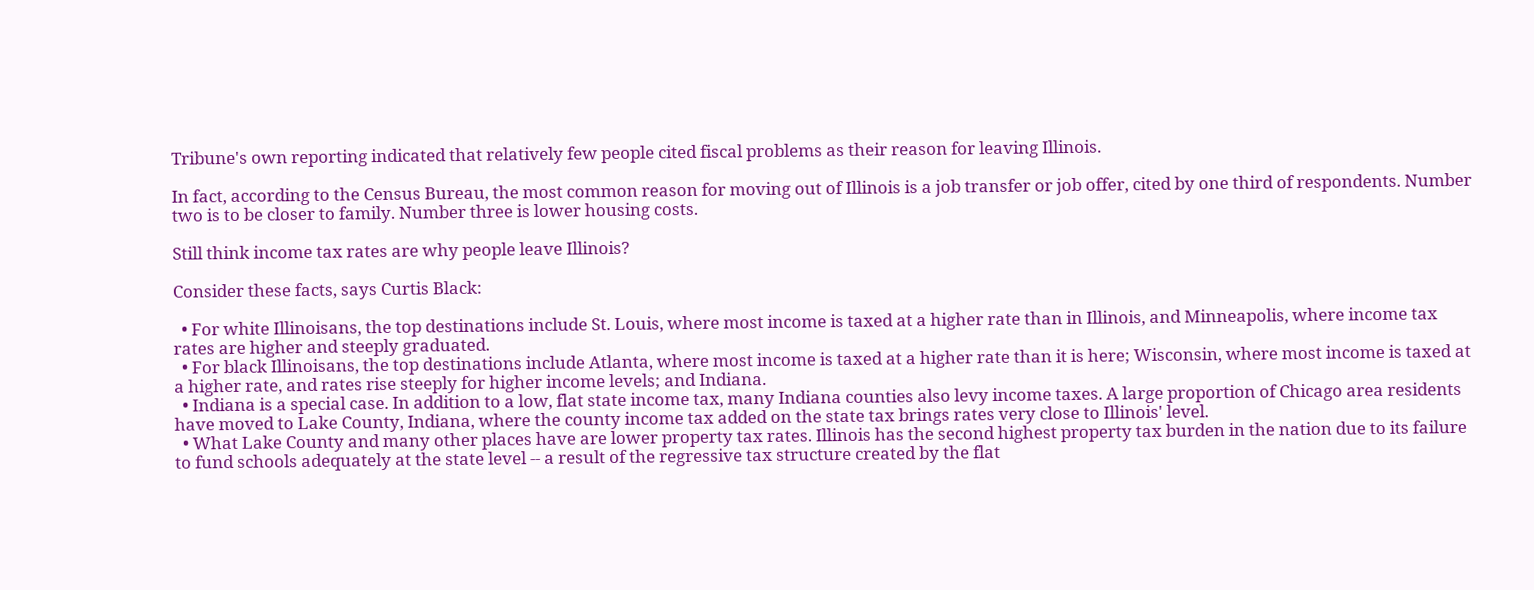Tribune's own reporting indicated that relatively few people cited fiscal problems as their reason for leaving Illinois.

In fact, according to the Census Bureau, the most common reason for moving out of Illinois is a job transfer or job offer, cited by one third of respondents. Number two is to be closer to family. Number three is lower housing costs.

Still think income tax rates are why people leave Illinois?

Consider these facts, says Curtis Black:

  • For white Illinoisans, the top destinations include St. Louis, where most income is taxed at a higher rate than in Illinois, and Minneapolis, where income tax rates are higher and steeply graduated.
  • For black Illinoisans, the top destinations include Atlanta, where most income is taxed at a higher rate than it is here; Wisconsin, where most income is taxed at a higher rate, and rates rise steeply for higher income levels; and Indiana.
  • Indiana is a special case. In addition to a low, flat state income tax, many Indiana counties also levy income taxes. A large proportion of Chicago area residents have moved to Lake County, Indiana, where the county income tax added on the state tax brings rates very close to Illinois' level.
  • What Lake County and many other places have are lower property tax rates. Illinois has the second highest property tax burden in the nation due to its failure to fund schools adequately at the state level -- a result of the regressive tax structure created by the flat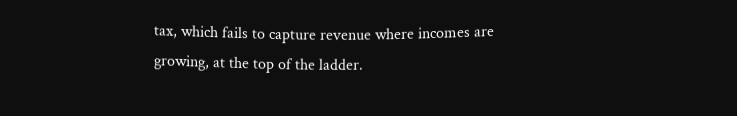tax, which fails to capture revenue where incomes are growing, at the top of the ladder.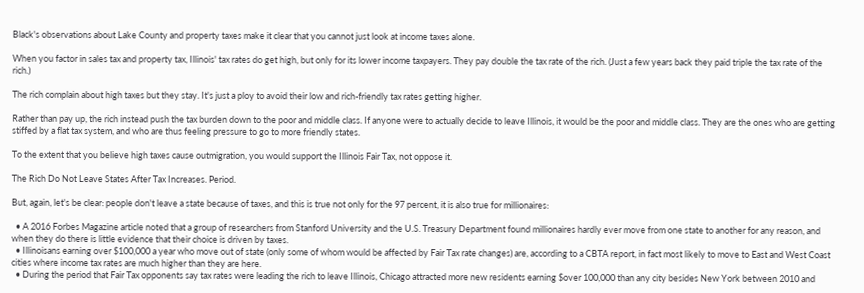Black's observations about Lake County and property taxes make it clear that you cannot just look at income taxes alone.

When you factor in sales tax and property tax, Illinois' tax rates do get high, but only for its lower income taxpayers. They pay double the tax rate of the rich. (Just a few years back they paid triple the tax rate of the rich.)

The rich complain about high taxes but they stay. It's just a ploy to avoid their low and rich-friendly tax rates getting higher.

Rather than pay up, the rich instead push the tax burden down to the poor and middle class. If anyone were to actually decide to leave Illinois, it would be the poor and middle class. They are the ones who are getting stiffed by a flat tax system, and who are thus feeling pressure to go to more friendly states.

To the extent that you believe high taxes cause outmigration, you would support the Illinois Fair Tax, not oppose it.

The Rich Do Not Leave States After Tax Increases. Period.

But, again, let's be clear: people don't leave a state because of taxes, and this is true not only for the 97 percent, it is also true for millionaires:

  • A 2016 Forbes Magazine article noted that a group of researchers from Stanford University and the U.S. Treasury Department found millionaires hardly ever move from one state to another for any reason, and when they do there is little evidence that their choice is driven by taxes.
  • Illinoisans earning over $100,000 a year who move out of state (only some of whom would be affected by Fair Tax rate changes) are, according to a CBTA report, in fact most likely to move to East and West Coast cities where income tax rates are much higher than they are here.
  • During the period that Fair Tax opponents say tax rates were leading the rich to leave Illinois, Chicago attracted more new residents earning $over 100,000 than any city besides New York between 2010 and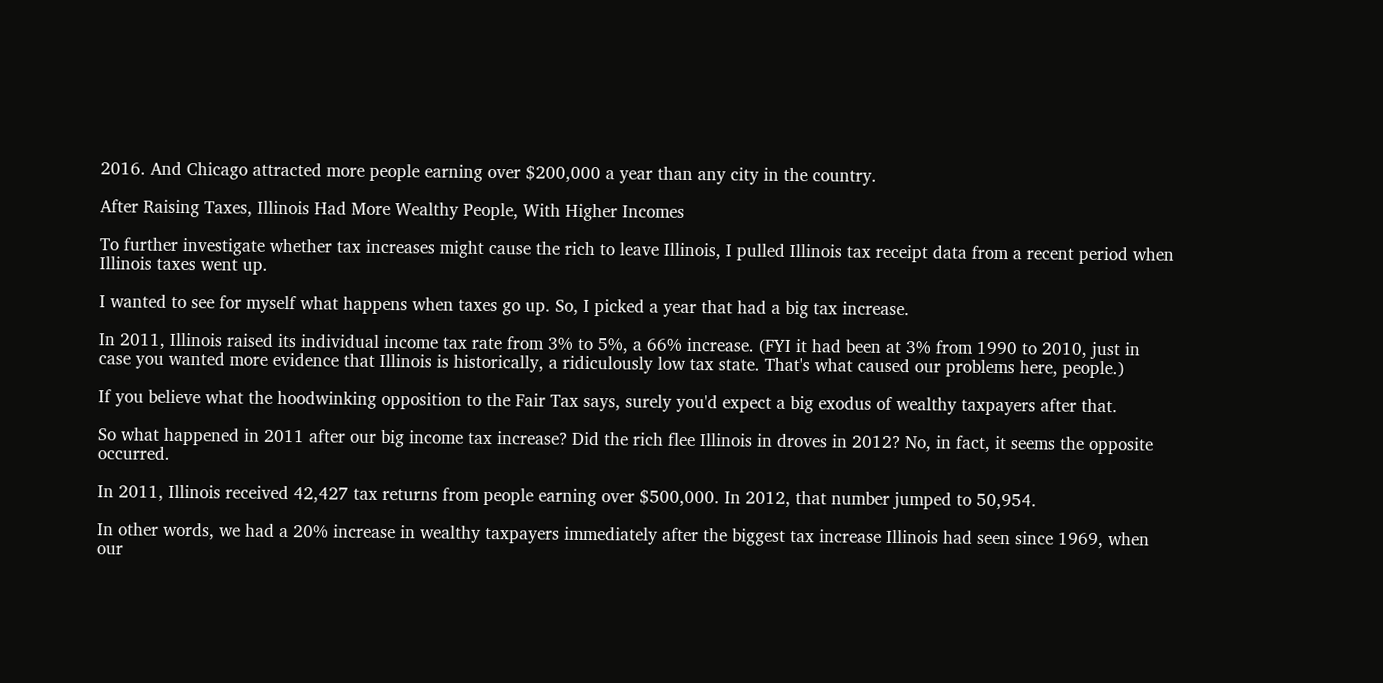2016. And Chicago attracted more people earning over $200,000 a year than any city in the country.

After Raising Taxes, Illinois Had More Wealthy People, With Higher Incomes

To further investigate whether tax increases might cause the rich to leave Illinois, I pulled Illinois tax receipt data from a recent period when Illinois taxes went up.

I wanted to see for myself what happens when taxes go up. So, I picked a year that had a big tax increase.

In 2011, Illinois raised its individual income tax rate from 3% to 5%, a 66% increase. (FYI it had been at 3% from 1990 to 2010, just in case you wanted more evidence that Illinois is historically, a ridiculously low tax state. That's what caused our problems here, people.)

If you believe what the hoodwinking opposition to the Fair Tax says, surely you'd expect a big exodus of wealthy taxpayers after that.

So what happened in 2011 after our big income tax increase? Did the rich flee Illinois in droves in 2012? No, in fact, it seems the opposite occurred.

In 2011, Illinois received 42,427 tax returns from people earning over $500,000. In 2012, that number jumped to 50,954.

In other words, we had a 20% increase in wealthy taxpayers immediately after the biggest tax increase Illinois had seen since 1969, when our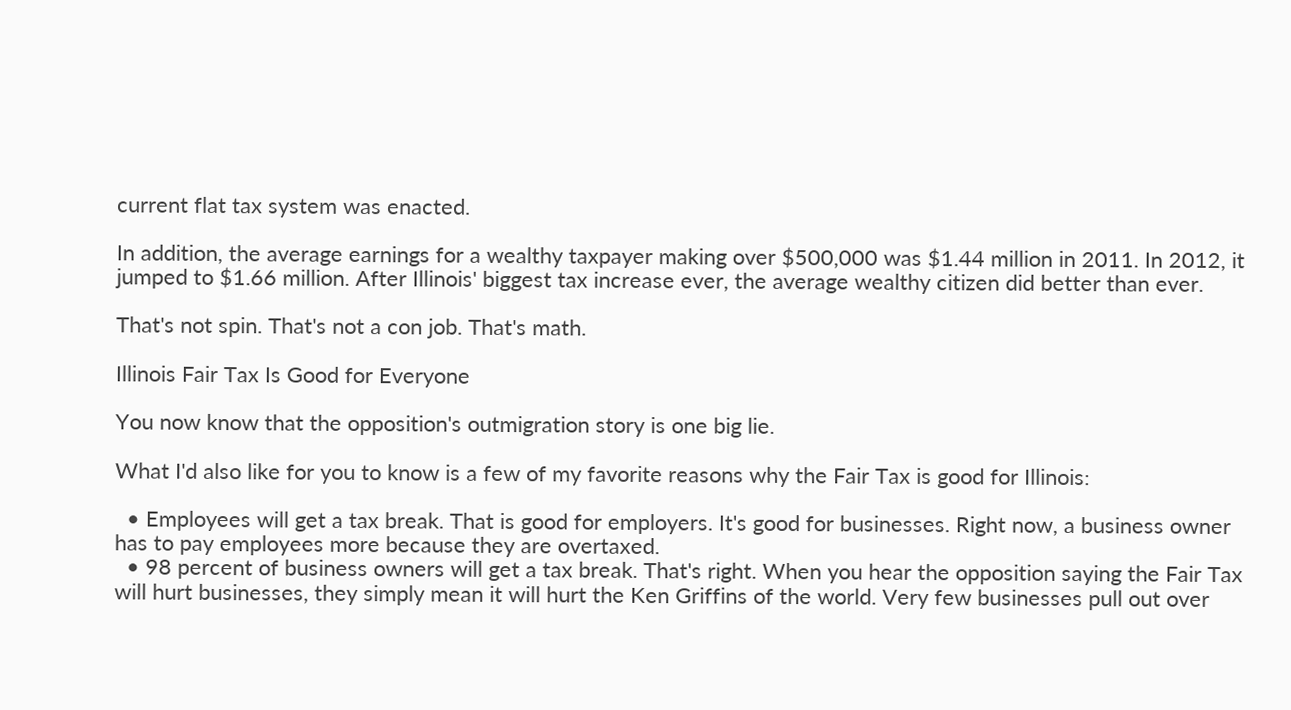current flat tax system was enacted.

In addition, the average earnings for a wealthy taxpayer making over $500,000 was $1.44 million in 2011. In 2012, it jumped to $1.66 million. After Illinois' biggest tax increase ever, the average wealthy citizen did better than ever.

That's not spin. That's not a con job. That's math.

Illinois Fair Tax Is Good for Everyone

You now know that the opposition's outmigration story is one big lie.

What I'd also like for you to know is a few of my favorite reasons why the Fair Tax is good for Illinois:

  • Employees will get a tax break. That is good for employers. It's good for businesses. Right now, a business owner has to pay employees more because they are overtaxed.
  • 98 percent of business owners will get a tax break. That's right. When you hear the opposition saying the Fair Tax will hurt businesses, they simply mean it will hurt the Ken Griffins of the world. Very few businesses pull out over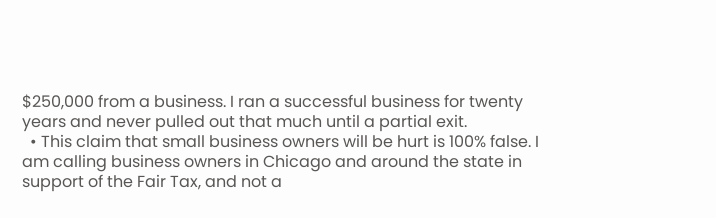$250,000 from a business. I ran a successful business for twenty years and never pulled out that much until a partial exit.
  • This claim that small business owners will be hurt is 100% false. I am calling business owners in Chicago and around the state in support of the Fair Tax, and not a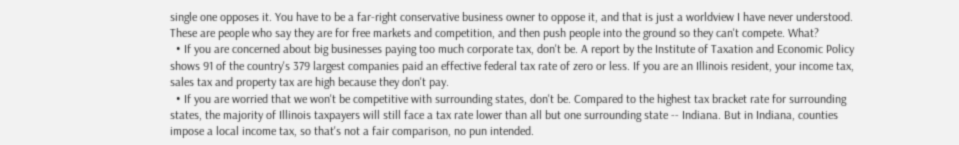single one opposes it. You have to be a far-right conservative business owner to oppose it, and that is just a worldview I have never understood. These are people who say they are for free markets and competition, and then push people into the ground so they can't compete. What?
  • If you are concerned about big businesses paying too much corporate tax, don't be. A report by the Institute of Taxation and Economic Policy shows 91 of the country's 379 largest companies paid an effective federal tax rate of zero or less. If you are an Illinois resident, your income tax, sales tax and property tax are high because they don't pay.
  • If you are worried that we won't be competitive with surrounding states, don't be. Compared to the highest tax bracket rate for surrounding states, the majority of Illinois taxpayers will still face a tax rate lower than all but one surrounding state -- Indiana. But in Indiana, counties impose a local income tax, so that's not a fair comparison, no pun intended.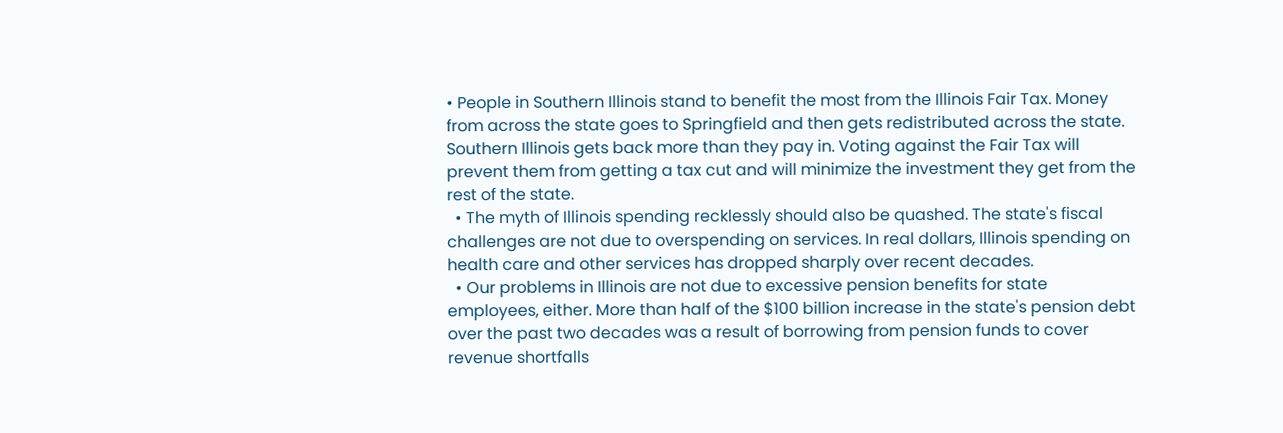• People in Southern Illinois stand to benefit the most from the Illinois Fair Tax. Money from across the state goes to Springfield and then gets redistributed across the state. Southern Illinois gets back more than they pay in. Voting against the Fair Tax will prevent them from getting a tax cut and will minimize the investment they get from the rest of the state.
  • The myth of Illinois spending recklessly should also be quashed. The state's fiscal challenges are not due to overspending on services. In real dollars, Illinois spending on health care and other services has dropped sharply over recent decades.
  • Our problems in Illinois are not due to excessive pension benefits for state employees, either. More than half of the $100 billion increase in the state's pension debt over the past two decades was a result of borrowing from pension funds to cover revenue shortfalls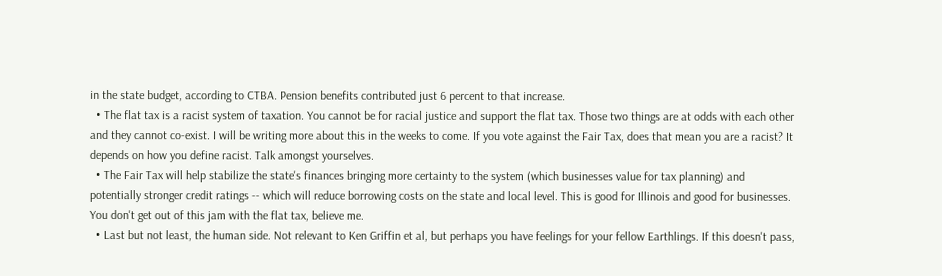in the state budget, according to CTBA. Pension benefits contributed just 6 percent to that increase.
  • The flat tax is a racist system of taxation. You cannot be for racial justice and support the flat tax. Those two things are at odds with each other and they cannot co-exist. I will be writing more about this in the weeks to come. If you vote against the Fair Tax, does that mean you are a racist? It depends on how you define racist. Talk amongst yourselves.
  • The Fair Tax will help stabilize the state's finances bringing more certainty to the system (which businesses value for tax planning) and potentially stronger credit ratings -- which will reduce borrowing costs on the state and local level. This is good for Illinois and good for businesses. You don't get out of this jam with the flat tax, believe me.
  • Last but not least, the human side. Not relevant to Ken Griffin et al, but perhaps you have feelings for your fellow Earthlings. If this doesn't pass,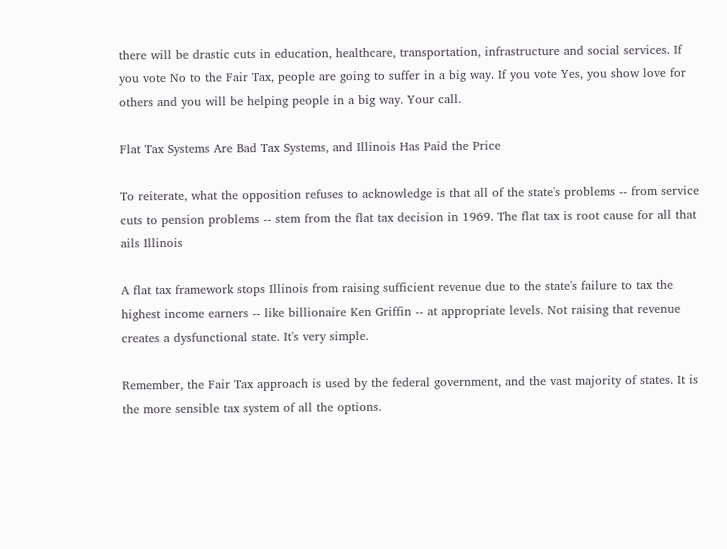there will be drastic cuts in education, healthcare, transportation, infrastructure and social services. If you vote No to the Fair Tax, people are going to suffer in a big way. If you vote Yes, you show love for others and you will be helping people in a big way. Your call.

Flat Tax Systems Are Bad Tax Systems, and Illinois Has Paid the Price

To reiterate, what the opposition refuses to acknowledge is that all of the state's problems -- from service cuts to pension problems -- stem from the flat tax decision in 1969. The flat tax is root cause for all that ails Illinois

A flat tax framework stops Illinois from raising sufficient revenue due to the state's failure to tax the highest income earners -- like billionaire Ken Griffin -- at appropriate levels. Not raising that revenue creates a dysfunctional state. It's very simple.

Remember, the Fair Tax approach is used by the federal government, and the vast majority of states. It is the more sensible tax system of all the options.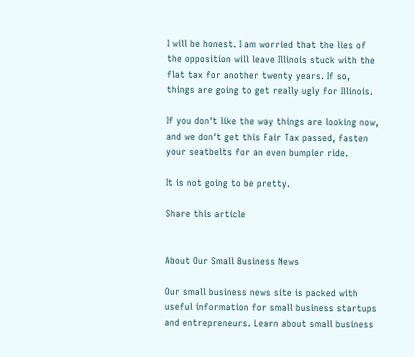I will be honest. I am worried that the lies of the opposition will leave Illinois stuck with the flat tax for another twenty years. If so, things are going to get really ugly for Illinois.

If you don't like the way things are looking now, and we don't get this Fair Tax passed, fasten your seatbelts for an even bumpier ride.

It is not going to be pretty.

Share this article


About Our Small Business News

Our small business news site is packed with useful information for small business startups and entrepreneurs. Learn about small business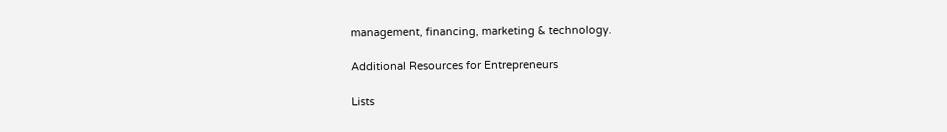management, financing, marketing & technology.

Additional Resources for Entrepreneurs

Lists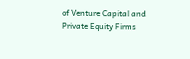of Venture Capital and Private Equity Firms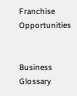Franchise Opportunities


Business Glossary